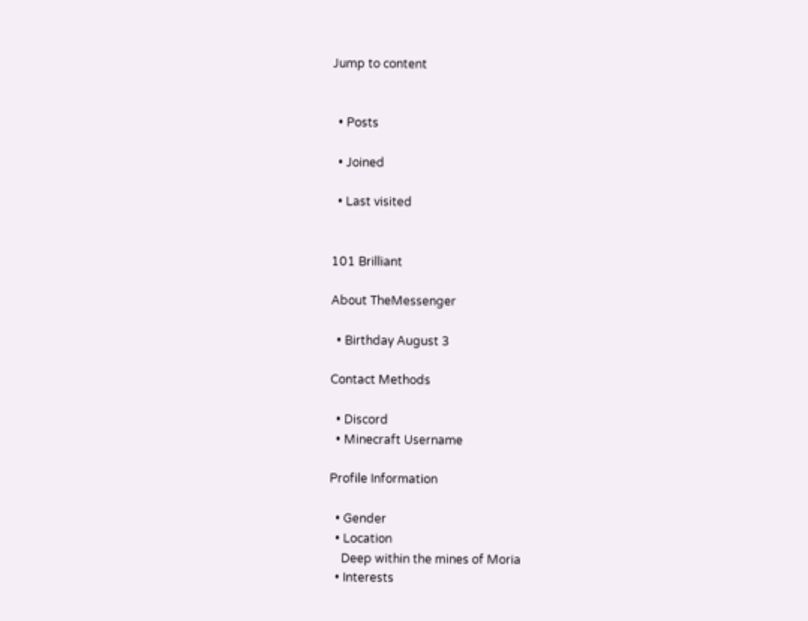Jump to content


  • Posts

  • Joined

  • Last visited


101 Brilliant

About TheMessenger

  • Birthday August 3

Contact Methods

  • Discord
  • Minecraft Username

Profile Information

  • Gender
  • Location
    Deep within the mines of Moria
  • Interests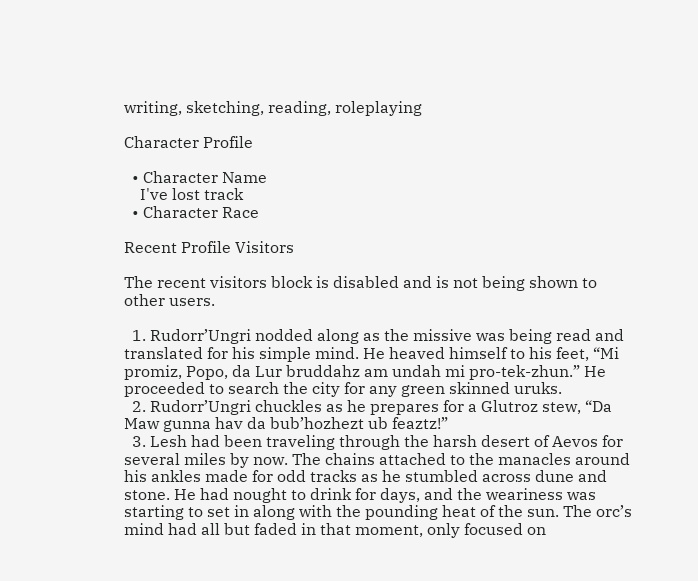writing, sketching, reading, roleplaying

Character Profile

  • Character Name
    I've lost track
  • Character Race

Recent Profile Visitors

The recent visitors block is disabled and is not being shown to other users.

  1. Rudorr’Ungri nodded along as the missive was being read and translated for his simple mind. He heaved himself to his feet, “Mi promiz, Popo, da Lur bruddahz am undah mi pro-tek-zhun.” He proceeded to search the city for any green skinned uruks.
  2. Rudorr’Ungri chuckles as he prepares for a Glutroz stew, “Da Maw gunna hav da bub’hozhezt ub feaztz!”
  3. Lesh had been traveling through the harsh desert of Aevos for several miles by now. The chains attached to the manacles around his ankles made for odd tracks as he stumbled across dune and stone. He had nought to drink for days, and the weariness was starting to set in along with the pounding heat of the sun. The orc’s mind had all but faded in that moment, only focused on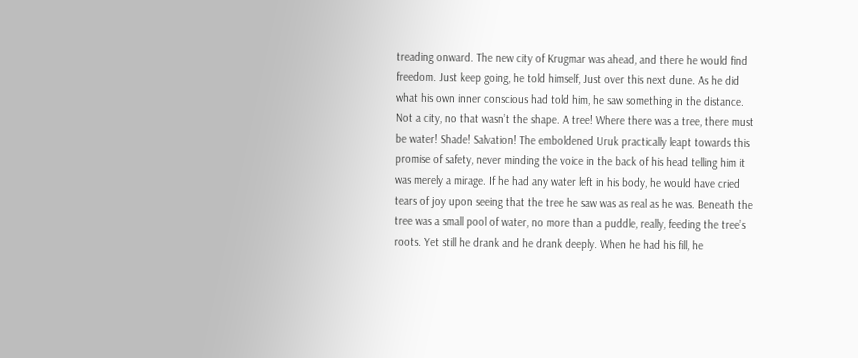treading onward. The new city of Krugmar was ahead, and there he would find freedom. Just keep going, he told himself, Just over this next dune. As he did what his own inner conscious had told him, he saw something in the distance. Not a city, no that wasn’t the shape. A tree! Where there was a tree, there must be water! Shade! Salvation! The emboldened Uruk practically leapt towards this promise of safety, never minding the voice in the back of his head telling him it was merely a mirage. If he had any water left in his body, he would have cried tears of joy upon seeing that the tree he saw was as real as he was. Beneath the tree was a small pool of water, no more than a puddle, really, feeding the tree’s roots. Yet still he drank and he drank deeply. When he had his fill, he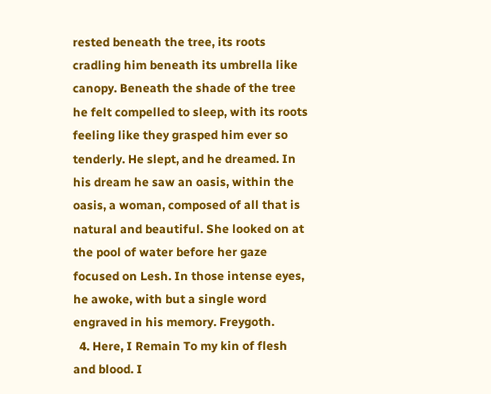rested beneath the tree, its roots cradling him beneath its umbrella like canopy. Beneath the shade of the tree he felt compelled to sleep, with its roots feeling like they grasped him ever so tenderly. He slept, and he dreamed. In his dream he saw an oasis, within the oasis, a woman, composed of all that is natural and beautiful. She looked on at the pool of water before her gaze focused on Lesh. In those intense eyes, he awoke, with but a single word engraved in his memory. Freygoth.
  4. Here, I Remain To my kin of flesh and blood. I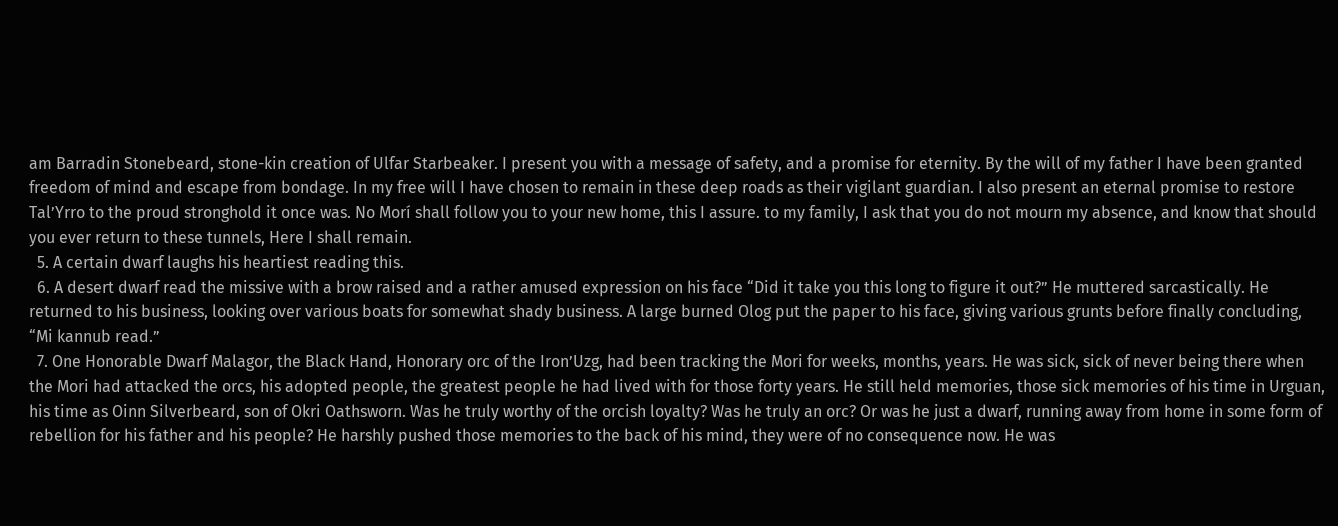am Barradin Stonebeard, stone-kin creation of Ulfar Starbeaker. I present you with a message of safety, and a promise for eternity. By the will of my father I have been granted freedom of mind and escape from bondage. In my free will I have chosen to remain in these deep roads as their vigilant guardian. I also present an eternal promise to restore Tal’Yrro to the proud stronghold it once was. No Morí shall follow you to your new home, this I assure. to my family, I ask that you do not mourn my absence, and know that should you ever return to these tunnels, Here I shall remain.
  5. A certain dwarf laughs his heartiest reading this.
  6. A desert dwarf read the missive with a brow raised and a rather amused expression on his face “Did it take you this long to figure it out?” He muttered sarcastically. He returned to his business, looking over various boats for somewhat shady business. A large burned Olog put the paper to his face, giving various grunts before finally concluding, “Mi kannub read.”
  7. One Honorable Dwarf Malagor, the Black Hand, Honorary orc of the Iron’Uzg, had been tracking the Mori for weeks, months, years. He was sick, sick of never being there when the Mori had attacked the orcs, his adopted people, the greatest people he had lived with for those forty years. He still held memories, those sick memories of his time in Urguan, his time as Oinn Silverbeard, son of Okri Oathsworn. Was he truly worthy of the orcish loyalty? Was he truly an orc? Or was he just a dwarf, running away from home in some form of rebellion for his father and his people? He harshly pushed those memories to the back of his mind, they were of no consequence now. He was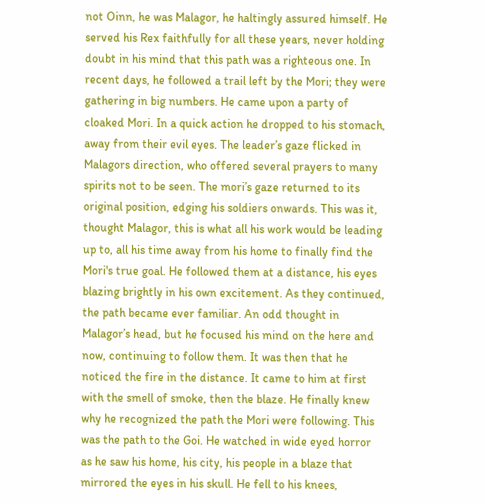not Oinn, he was Malagor, he haltingly assured himself. He served his Rex faithfully for all these years, never holding doubt in his mind that this path was a righteous one. In recent days, he followed a trail left by the Mori; they were gathering in big numbers. He came upon a party of cloaked Mori. In a quick action he dropped to his stomach, away from their evil eyes. The leader’s gaze flicked in Malagors direction, who offered several prayers to many spirits not to be seen. The mori’s gaze returned to its original position, edging his soldiers onwards. This was it, thought Malagor, this is what all his work would be leading up to, all his time away from his home to finally find the Mori's true goal. He followed them at a distance, his eyes blazing brightly in his own excitement. As they continued, the path became ever familiar. An odd thought in Malagor’s head, but he focused his mind on the here and now, continuing to follow them. It was then that he noticed the fire in the distance. It came to him at first with the smell of smoke, then the blaze. He finally knew why he recognized the path the Mori were following. This was the path to the Goi. He watched in wide eyed horror as he saw his home, his city, his people in a blaze that mirrored the eyes in his skull. He fell to his knees,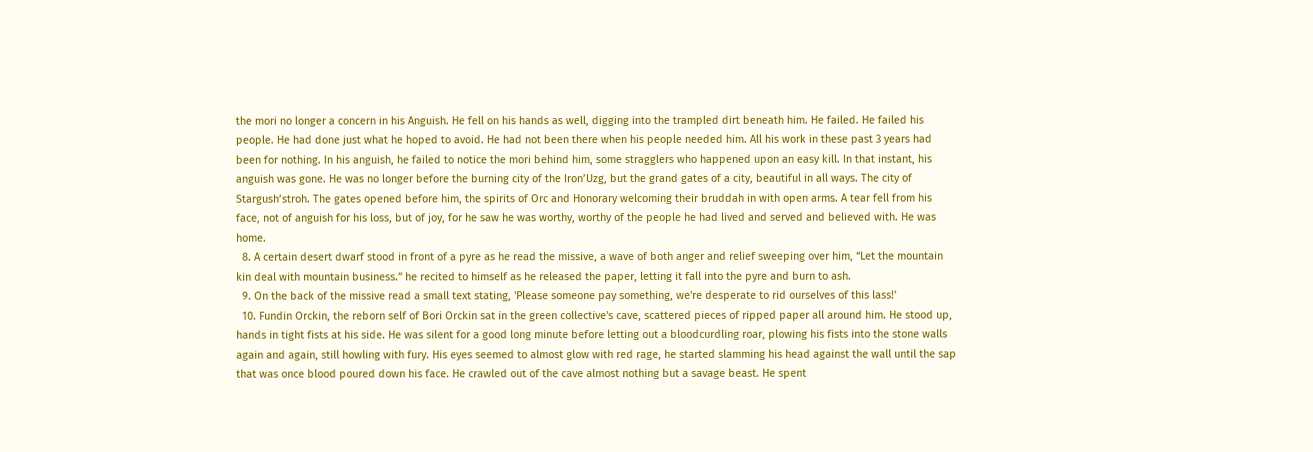the mori no longer a concern in his Anguish. He fell on his hands as well, digging into the trampled dirt beneath him. He failed. He failed his people. He had done just what he hoped to avoid. He had not been there when his people needed him. All his work in these past 3 years had been for nothing. In his anguish, he failed to notice the mori behind him, some stragglers who happened upon an easy kill. In that instant, his anguish was gone. He was no longer before the burning city of the Iron’Uzg, but the grand gates of a city, beautiful in all ways. The city of Stargush’stroh. The gates opened before him, the spirits of Orc and Honorary welcoming their bruddah in with open arms. A tear fell from his face, not of anguish for his loss, but of joy, for he saw he was worthy, worthy of the people he had lived and served and believed with. He was home.
  8. A certain desert dwarf stood in front of a pyre as he read the missive, a wave of both anger and relief sweeping over him, “Let the mountain kin deal with mountain business.” he recited to himself as he released the paper, letting it fall into the pyre and burn to ash.
  9. On the back of the missive read a small text stating, 'Please someone pay something, we're desperate to rid ourselves of this lass!'
  10. Fundin Orckin, the reborn self of Bori Orckin sat in the green collective's cave, scattered pieces of ripped paper all around him. He stood up, hands in tight fists at his side. He was silent for a good long minute before letting out a bloodcurdling roar, plowing his fists into the stone walls again and again, still howling with fury. His eyes seemed to almost glow with red rage, he started slamming his head against the wall until the sap that was once blood poured down his face. He crawled out of the cave almost nothing but a savage beast. He spent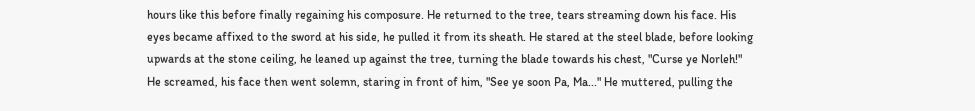hours like this before finally regaining his composure. He returned to the tree, tears streaming down his face. His eyes became affixed to the sword at his side, he pulled it from its sheath. He stared at the steel blade, before looking upwards at the stone ceiling, he leaned up against the tree, turning the blade towards his chest, "Curse ye Norleh!" He screamed, his face then went solemn, staring in front of him, "See ye soon Pa, Ma..." He muttered, pulling the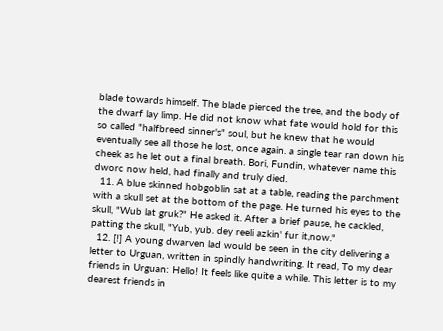blade towards himself. The blade pierced the tree, and the body of the dwarf lay limp. He did not know what fate would hold for this so called "halfbreed sinner's" soul, but he knew that he would eventually see all those he lost, once again. a single tear ran down his cheek as he let out a final breath. Bori, Fundin, whatever name this dworc now held, had finally and truly died.
  11. A blue skinned hobgoblin sat at a table, reading the parchment with a skull set at the bottom of the page. He turned his eyes to the skull, "Wub lat gruk?" He asked it. After a brief pause, he cackled, patting the skull, "Yub, yub. dey reeli azkin' fur it,now."
  12. [!] A young dwarven lad would be seen in the city delivering a letter to Urguan, written in spindly handwriting. It read, To my dear friends in Urguan: Hello! It feels like quite a while. This letter is to my dearest friends in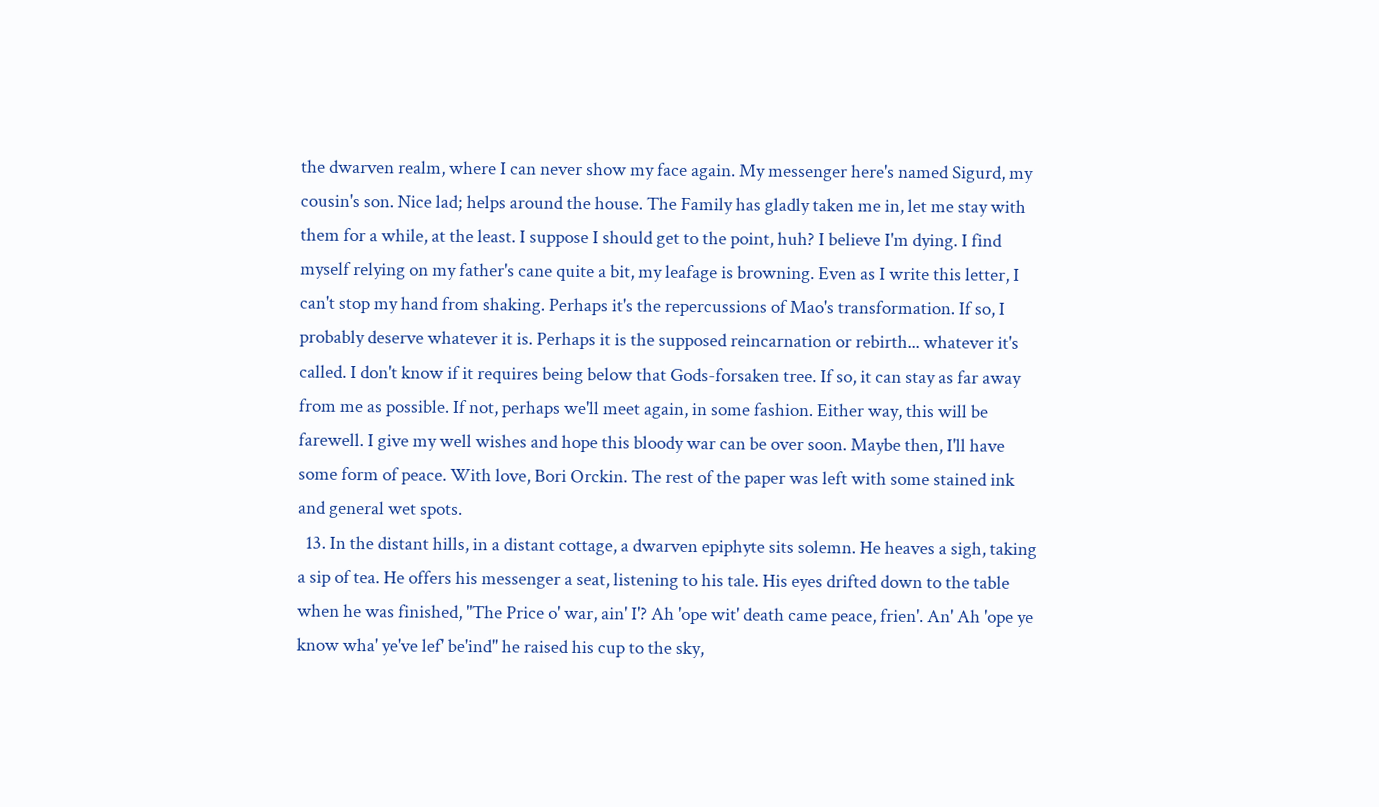the dwarven realm, where I can never show my face again. My messenger here's named Sigurd, my cousin's son. Nice lad; helps around the house. The Family has gladly taken me in, let me stay with them for a while, at the least. I suppose I should get to the point, huh? I believe I'm dying. I find myself relying on my father's cane quite a bit, my leafage is browning. Even as I write this letter, I can't stop my hand from shaking. Perhaps it's the repercussions of Mao's transformation. If so, I probably deserve whatever it is. Perhaps it is the supposed reincarnation or rebirth... whatever it's called. I don't know if it requires being below that Gods-forsaken tree. If so, it can stay as far away from me as possible. If not, perhaps we'll meet again, in some fashion. Either way, this will be farewell. I give my well wishes and hope this bloody war can be over soon. Maybe then, I'll have some form of peace. With love, Bori Orckin. The rest of the paper was left with some stained ink and general wet spots.
  13. In the distant hills, in a distant cottage, a dwarven epiphyte sits solemn. He heaves a sigh, taking a sip of tea. He offers his messenger a seat, listening to his tale. His eyes drifted down to the table when he was finished, "The Price o' war, ain' I'? Ah 'ope wit' death came peace, frien'. An' Ah 'ope ye know wha' ye've lef' be'ind" he raised his cup to the sky,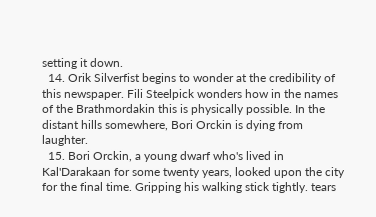setting it down.
  14. Orik Silverfist begins to wonder at the credibility of this newspaper. Fili Steelpick wonders how in the names of the Brathmordakin this is physically possible. In the distant hills somewhere, Bori Orckin is dying from laughter.
  15. Bori Orckin, a young dwarf who's lived in Kal'Darakaan for some twenty years, looked upon the city for the final time. Gripping his walking stick tightly. tears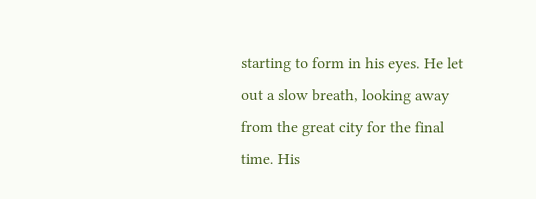starting to form in his eyes. He let out a slow breath, looking away from the great city for the final time. His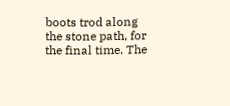boots trod along the stone path, for the final time. The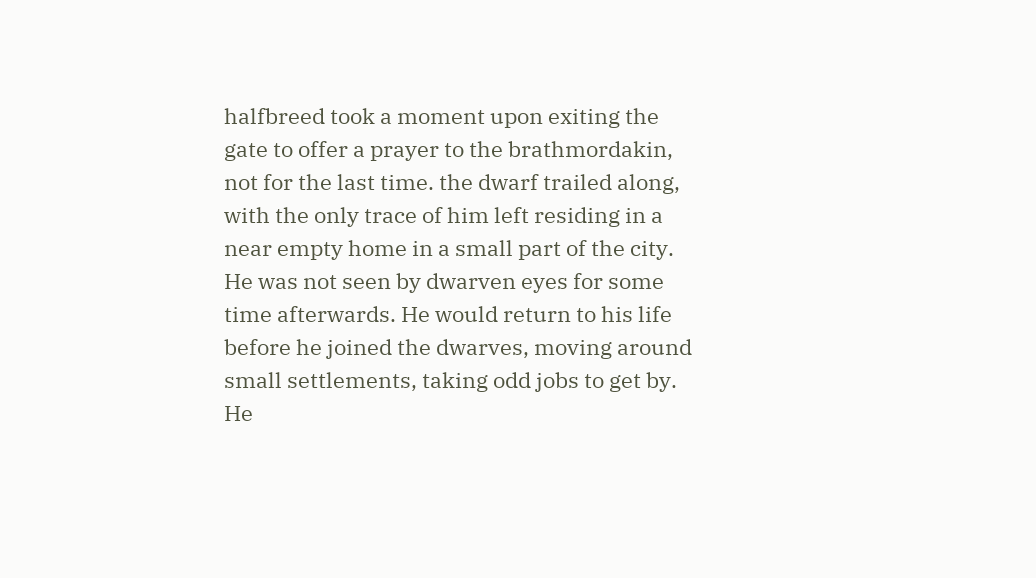halfbreed took a moment upon exiting the gate to offer a prayer to the brathmordakin, not for the last time. the dwarf trailed along, with the only trace of him left residing in a near empty home in a small part of the city. He was not seen by dwarven eyes for some time afterwards. He would return to his life before he joined the dwarves, moving around small settlements, taking odd jobs to get by. He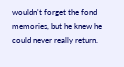wouldn't forget the fond memories, but he knew he could never really return.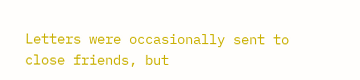Letters were occasionally sent to close friends, but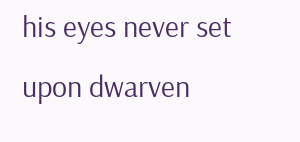his eyes never set upon dwarven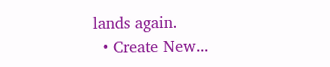lands again.
  • Create New...